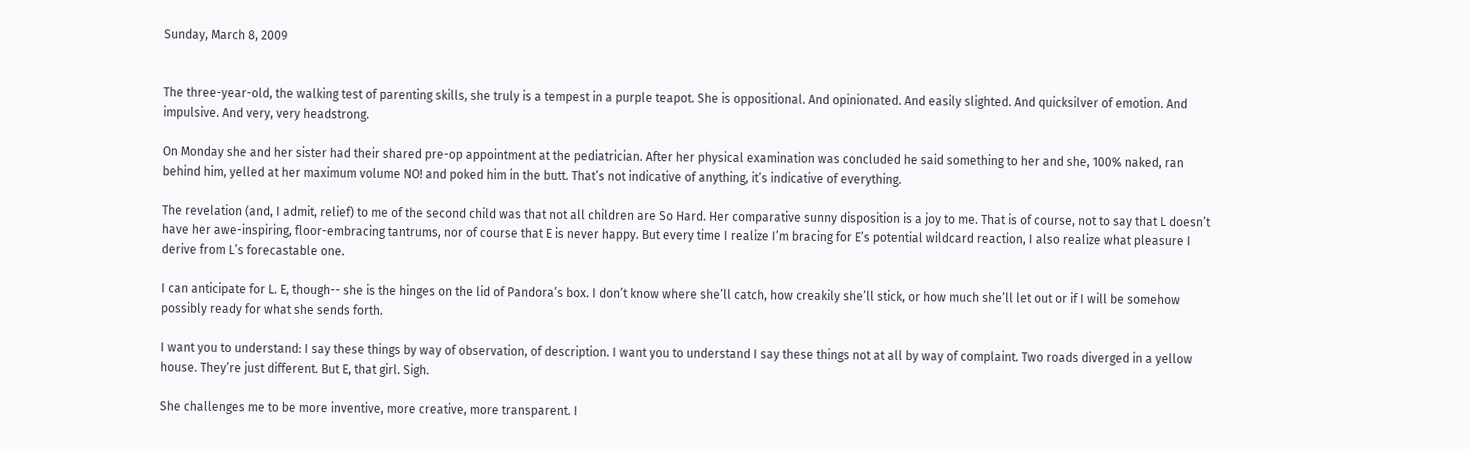Sunday, March 8, 2009


The three-year-old, the walking test of parenting skills, she truly is a tempest in a purple teapot. She is oppositional. And opinionated. And easily slighted. And quicksilver of emotion. And impulsive. And very, very headstrong.

On Monday she and her sister had their shared pre-op appointment at the pediatrician. After her physical examination was concluded he said something to her and she, 100% naked, ran behind him, yelled at her maximum volume NO! and poked him in the butt. That’s not indicative of anything, it’s indicative of everything.

The revelation (and, I admit, relief) to me of the second child was that not all children are So Hard. Her comparative sunny disposition is a joy to me. That is of course, not to say that L doesn’t have her awe-inspiring, floor-embracing tantrums, nor of course that E is never happy. But every time I realize I’m bracing for E’s potential wildcard reaction, I also realize what pleasure I derive from L’s forecastable one.

I can anticipate for L. E, though-- she is the hinges on the lid of Pandora’s box. I don’t know where she’ll catch, how creakily she’ll stick, or how much she’ll let out or if I will be somehow possibly ready for what she sends forth.

I want you to understand: I say these things by way of observation, of description. I want you to understand I say these things not at all by way of complaint. Two roads diverged in a yellow house. They’re just different. But E, that girl. Sigh.

She challenges me to be more inventive, more creative, more transparent. I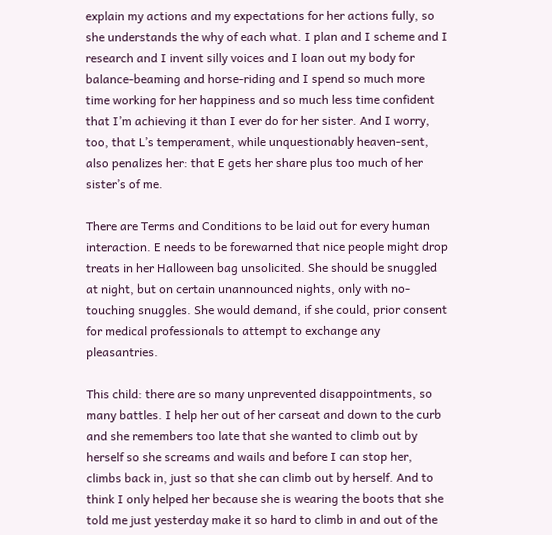explain my actions and my expectations for her actions fully, so she understands the why of each what. I plan and I scheme and I research and I invent silly voices and I loan out my body for balance-beaming and horse-riding and I spend so much more time working for her happiness and so much less time confident that I’m achieving it than I ever do for her sister. And I worry, too, that L’s temperament, while unquestionably heaven-sent, also penalizes her: that E gets her share plus too much of her sister’s of me.

There are Terms and Conditions to be laid out for every human interaction. E needs to be forewarned that nice people might drop treats in her Halloween bag unsolicited. She should be snuggled at night, but on certain unannounced nights, only with no-touching snuggles. She would demand, if she could, prior consent for medical professionals to attempt to exchange any pleasantries.

This child: there are so many unprevented disappointments, so many battles. I help her out of her carseat and down to the curb and she remembers too late that she wanted to climb out by herself so she screams and wails and before I can stop her, climbs back in, just so that she can climb out by herself. And to think I only helped her because she is wearing the boots that she told me just yesterday make it so hard to climb in and out of the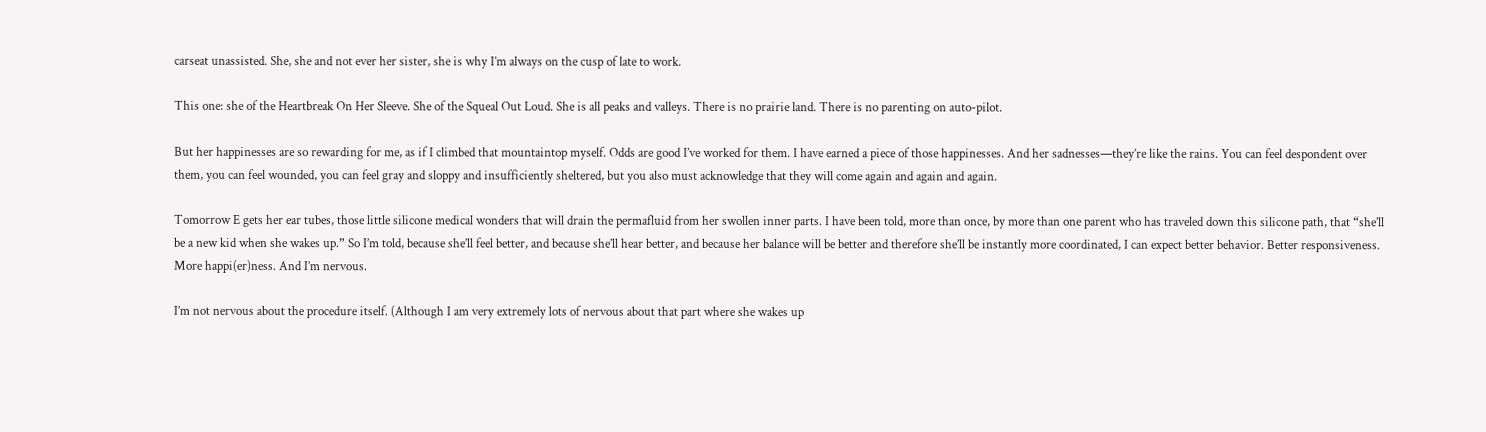carseat unassisted. She, she and not ever her sister, she is why I’m always on the cusp of late to work.

This one: she of the Heartbreak On Her Sleeve. She of the Squeal Out Loud. She is all peaks and valleys. There is no prairie land. There is no parenting on auto-pilot.

But her happinesses are so rewarding for me, as if I climbed that mountaintop myself. Odds are good I’ve worked for them. I have earned a piece of those happinesses. And her sadnesses—they’re like the rains. You can feel despondent over them, you can feel wounded, you can feel gray and sloppy and insufficiently sheltered, but you also must acknowledge that they will come again and again and again.

Tomorrow E gets her ear tubes, those little silicone medical wonders that will drain the permafluid from her swollen inner parts. I have been told, more than once, by more than one parent who has traveled down this silicone path, that “she’ll be a new kid when she wakes up.” So I’m told, because she’ll feel better, and because she’ll hear better, and because her balance will be better and therefore she’ll be instantly more coordinated, I can expect better behavior. Better responsiveness. More happi(er)ness. And I’m nervous.

I’m not nervous about the procedure itself. (Although I am very extremely lots of nervous about that part where she wakes up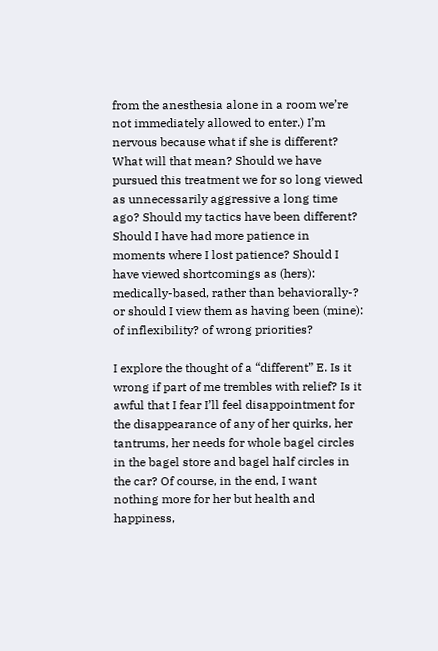from the anesthesia alone in a room we’re not immediately allowed to enter.) I’m nervous because what if she is different? What will that mean? Should we have pursued this treatment we for so long viewed as unnecessarily aggressive a long time ago? Should my tactics have been different? Should I have had more patience in moments where I lost patience? Should I have viewed shortcomings as (hers): medically-based, rather than behaviorally-? or should I view them as having been (mine): of inflexibility? of wrong priorities?

I explore the thought of a “different” E. Is it wrong if part of me trembles with relief? Is it awful that I fear I’ll feel disappointment for the disappearance of any of her quirks, her tantrums, her needs for whole bagel circles in the bagel store and bagel half circles in the car? Of course, in the end, I want nothing more for her but health and happiness,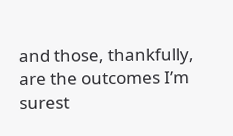and those, thankfully, are the outcomes I’m surest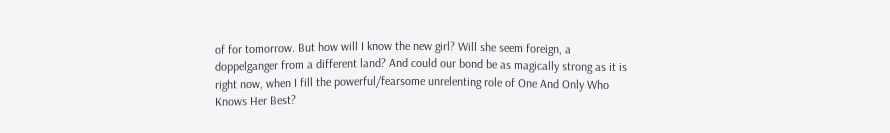of for tomorrow. But how will I know the new girl? Will she seem foreign, a doppelganger from a different land? And could our bond be as magically strong as it is right now, when I fill the powerful/fearsome unrelenting role of One And Only Who Knows Her Best?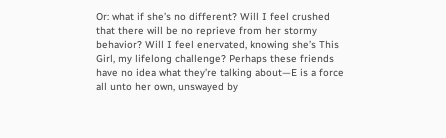Or: what if she’s no different? Will I feel crushed that there will be no reprieve from her stormy behavior? Will I feel enervated, knowing she’s This Girl, my lifelong challenge? Perhaps these friends have no idea what they’re talking about—E is a force all unto her own, unswayed by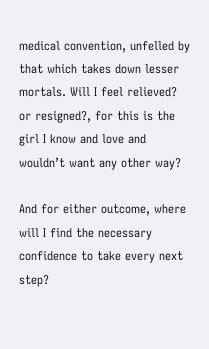medical convention, unfelled by that which takes down lesser mortals. Will I feel relieved? or resigned?, for this is the girl I know and love and wouldn’t want any other way?

And for either outcome, where will I find the necessary confidence to take every next step?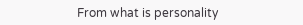From what is personality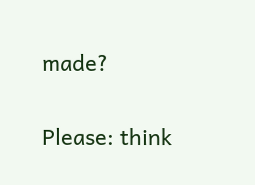made?

Please: think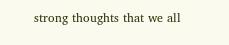strong thoughts that we all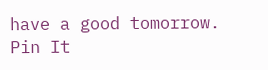have a good tomorrow.
Pin It